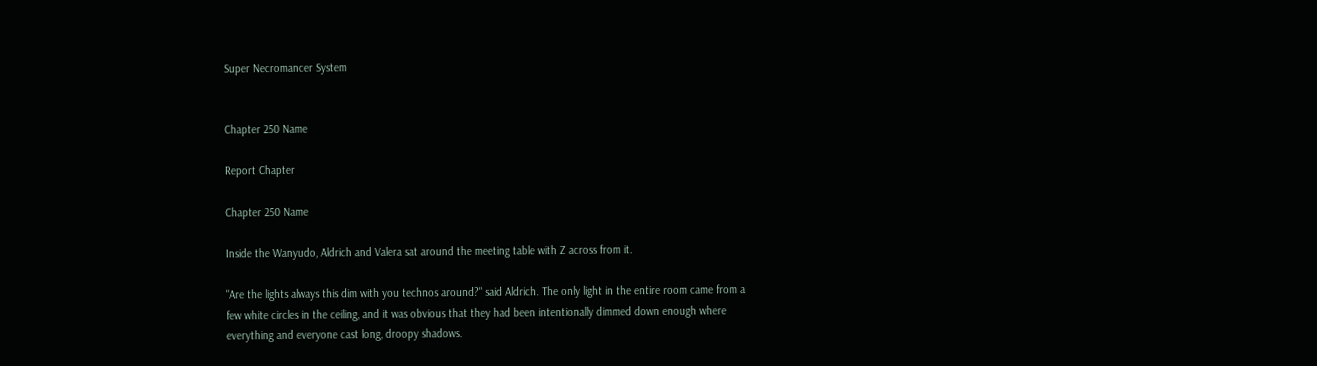Super Necromancer System


Chapter 250 Name

Report Chapter

Chapter 250 Name

Inside the Wanyudo, Aldrich and Valera sat around the meeting table with Z across from it.

"Are the lights always this dim with you technos around?" said Aldrich. The only light in the entire room came from a few white circles in the ceiling, and it was obvious that they had been intentionally dimmed down enough where everything and everyone cast long, droopy shadows.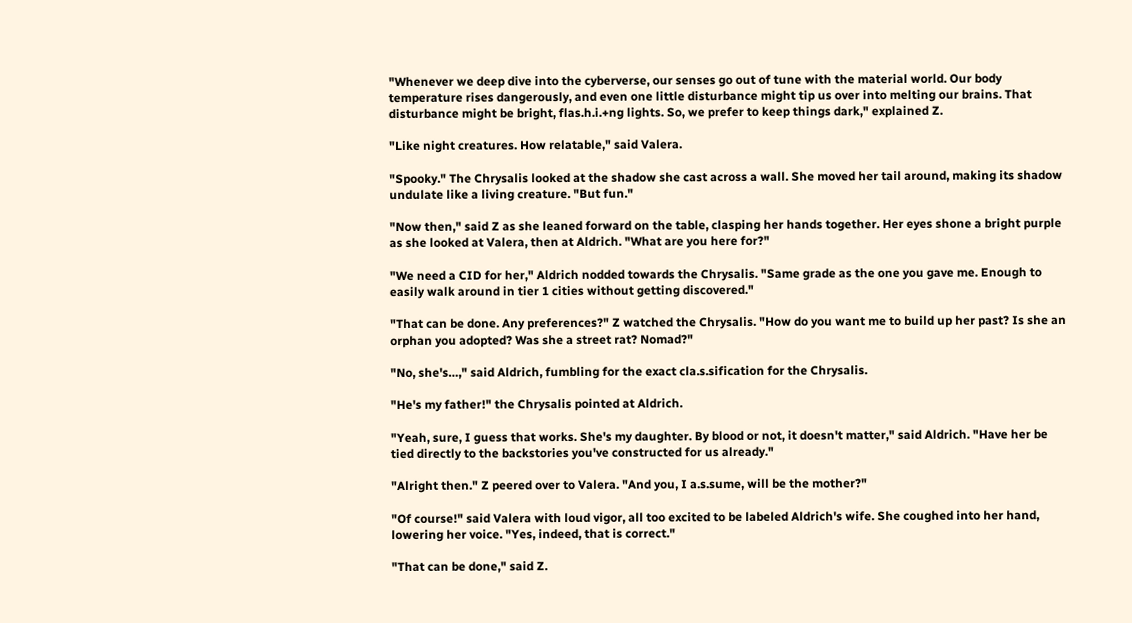"Whenever we deep dive into the cyberverse, our senses go out of tune with the material world. Our body temperature rises dangerously, and even one little disturbance might tip us over into melting our brains. That disturbance might be bright, flas.h.i.+ng lights. So, we prefer to keep things dark," explained Z.

"Like night creatures. How relatable," said Valera.

"Spooky." The Chrysalis looked at the shadow she cast across a wall. She moved her tail around, making its shadow undulate like a living creature. "But fun."

"Now then," said Z as she leaned forward on the table, clasping her hands together. Her eyes shone a bright purple as she looked at Valera, then at Aldrich. "What are you here for?"

"We need a CID for her," Aldrich nodded towards the Chrysalis. "Same grade as the one you gave me. Enough to easily walk around in tier 1 cities without getting discovered."

"That can be done. Any preferences?" Z watched the Chrysalis. "How do you want me to build up her past? Is she an orphan you adopted? Was she a street rat? Nomad?"

"No, she's…," said Aldrich, fumbling for the exact cla.s.sification for the Chrysalis.

"He's my father!" the Chrysalis pointed at Aldrich.

"Yeah, sure, I guess that works. She's my daughter. By blood or not, it doesn't matter," said Aldrich. "Have her be tied directly to the backstories you've constructed for us already."

"Alright then." Z peered over to Valera. "And you, I a.s.sume, will be the mother?"

"Of course!" said Valera with loud vigor, all too excited to be labeled Aldrich's wife. She coughed into her hand, lowering her voice. "Yes, indeed, that is correct."

"That can be done," said Z.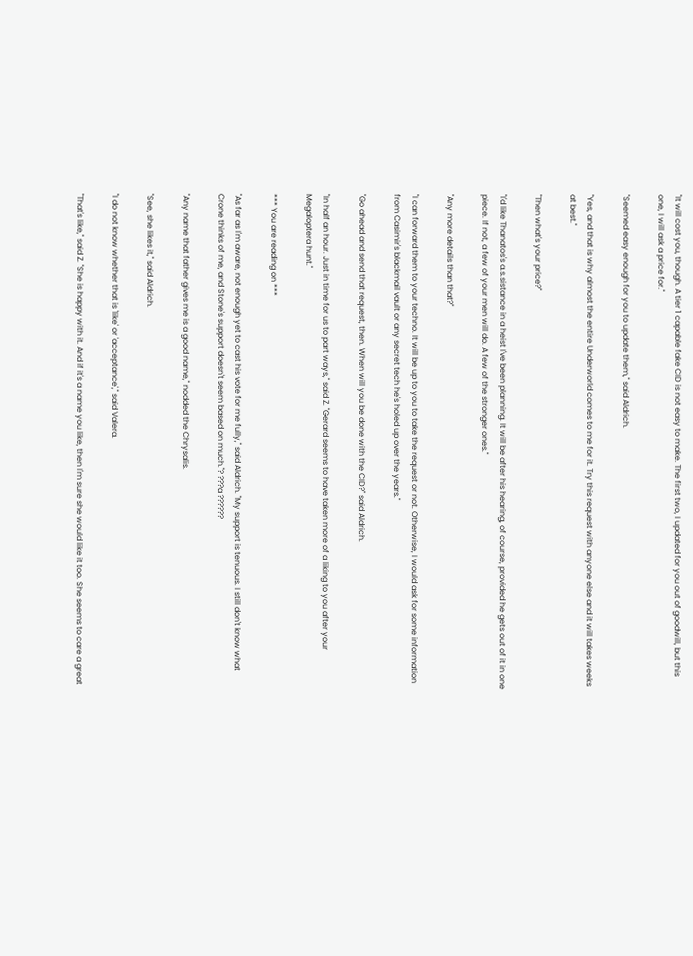"It will cost you, though. A tier 1 capable fake CID is not easy to make. The first two, I updated for you out of goodwill, but this one, I will ask a price for."

"Seemed easy enough for you to update them," said Aldrich.

"Yes, and that is why almost the entire Underworld comes to me for it. Try this request with anyone else and it will takes weeks at best."

"Then what's your price?"

"I'd like Thanatos's a.s.sistance in a heist I've been planning. It will be after his hearing, of course, provided he gets out of it in one piece. If not, a few of your men will do. A few of the stronger ones."

"Any more details than that?"

"I can forward them to your techno. It will be up to you to take the request or not. Otherwise, I would ask for some information from Casimir's blackmail vault or any secret tech he's holed up over the years."

"Go ahead and send that request, then. When will you be done with the CID?" said Aldrich.

"In half an hour. Just in time for us to part ways," said Z. "Gerard seems to have taken more of a liking to you after your Megaloptera hunt."

*** You are reading on ***

"As far as I'm aware, not enough yet to cast his vote for me fully," said Aldrich. "My support is tenuous. I still don't know what Crone thinks of me, and Stone's support doesn't seem based on much."? ???a ??????

"Any name that father gives me is a good name," nodded the Chrysalis.

"See, she likes it," said Aldrich.

"I do not know whether that is 'like' or 'acceptance'," said Valera.

"That's like," said Z. "She is happy with it. And if it's a name you like, then I'm sure she would like it too. She seems to care a great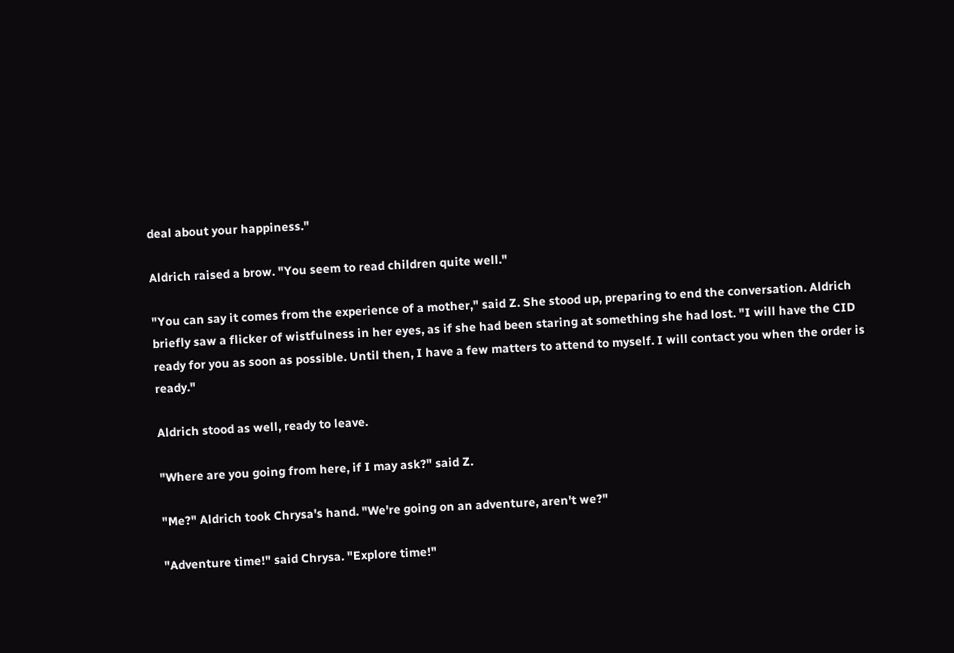deal about your happiness."

Aldrich raised a brow. "You seem to read children quite well."

"You can say it comes from the experience of a mother," said Z. She stood up, preparing to end the conversation. Aldrich briefly saw a flicker of wistfulness in her eyes, as if she had been staring at something she had lost. "I will have the CID ready for you as soon as possible. Until then, I have a few matters to attend to myself. I will contact you when the order is ready."

Aldrich stood as well, ready to leave.

"Where are you going from here, if I may ask?" said Z.

"Me?" Aldrich took Chrysa's hand. "We're going on an adventure, aren't we?"

"Adventure time!" said Chrysa. "Explore time!"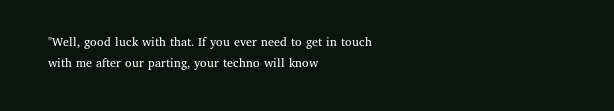"Well, good luck with that. If you ever need to get in touch with me after our parting, your techno will know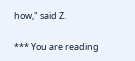how," said Z.

*** You are reading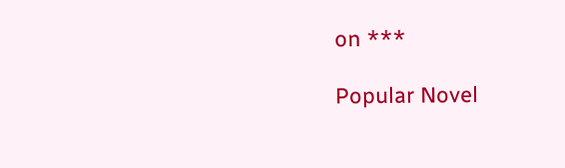on ***

Popular Novel